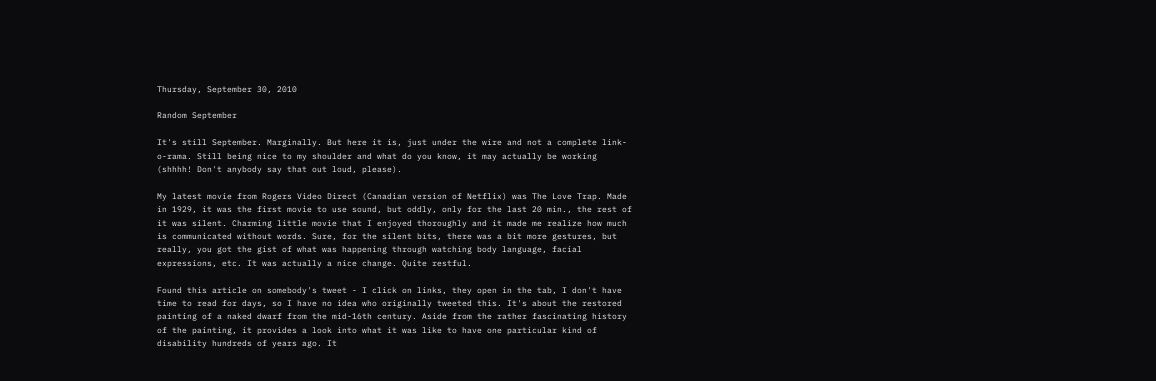Thursday, September 30, 2010

Random September

It's still September. Marginally. But here it is, just under the wire and not a complete link-o-rama. Still being nice to my shoulder and what do you know, it may actually be working (shhhh! Don't anybody say that out loud, please).

My latest movie from Rogers Video Direct (Canadian version of Netflix) was The Love Trap. Made in 1929, it was the first movie to use sound, but oddly, only for the last 20 min., the rest of it was silent. Charming little movie that I enjoyed thoroughly and it made me realize how much is communicated without words. Sure, for the silent bits, there was a bit more gestures, but really, you got the gist of what was happening through watching body language, facial expressions, etc. It was actually a nice change. Quite restful.

Found this article on somebody's tweet - I click on links, they open in the tab, I don't have time to read for days, so I have no idea who originally tweeted this. It's about the restored painting of a naked dwarf from the mid-16th century. Aside from the rather fascinating history of the painting, it provides a look into what it was like to have one particular kind of disability hundreds of years ago. It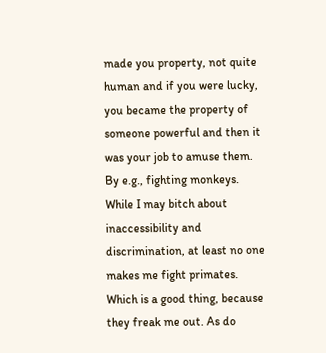made you property, not quite human and if you were lucky, you became the property of someone powerful and then it was your job to amuse them. By e.g., fighting monkeys. While I may bitch about inaccessibility and discrimination, at least no one makes me fight primates. Which is a good thing, because they freak me out. As do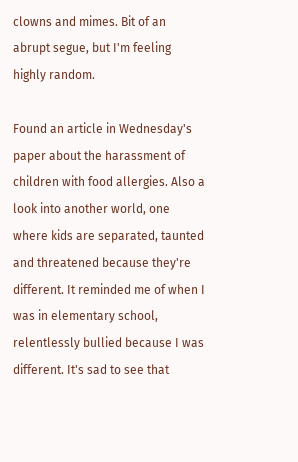clowns and mimes. Bit of an abrupt segue, but I'm feeling highly random.

Found an article in Wednesday's paper about the harassment of children with food allergies. Also a look into another world, one where kids are separated, taunted and threatened because they're different. It reminded me of when I was in elementary school, relentlessly bullied because I was different. It's sad to see that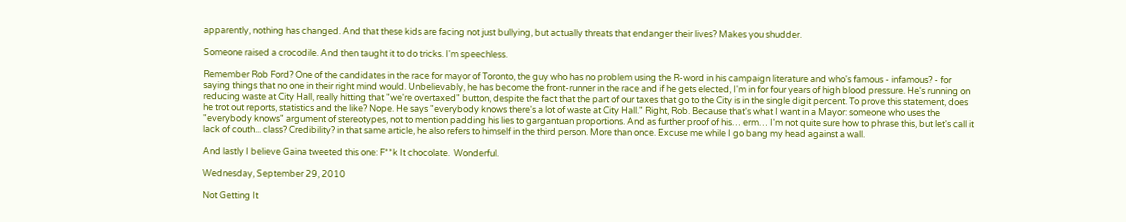apparently, nothing has changed. And that these kids are facing not just bullying, but actually threats that endanger their lives? Makes you shudder.

Someone raised a crocodile. And then taught it to do tricks. I'm speechless.

Remember Rob Ford? One of the candidates in the race for mayor of Toronto, the guy who has no problem using the R-word in his campaign literature and who's famous - infamous? - for saying things that no one in their right mind would. Unbelievably, he has become the front-runner in the race and if he gets elected, I'm in for four years of high blood pressure. He's running on reducing waste at City Hall, really hitting that "we're overtaxed" button, despite the fact that the part of our taxes that go to the City is in the single digit percent. To prove this statement, does he trot out reports, statistics and the like? Nope. He says "everybody knows there's a lot of waste at City Hall." Right, Rob. Because that's what I want in a Mayor: someone who uses the "everybody knows" argument of stereotypes, not to mention padding his lies to gargantuan proportions. And as further proof of his… erm… I'm not quite sure how to phrase this, but let's call it lack of couth... class? Credibility? in that same article, he also refers to himself in the third person. More than once. Excuse me while I go bang my head against a wall.

And lastly I believe Gaina tweeted this one: F**k It chocolate.  Wonderful.

Wednesday, September 29, 2010

Not Getting It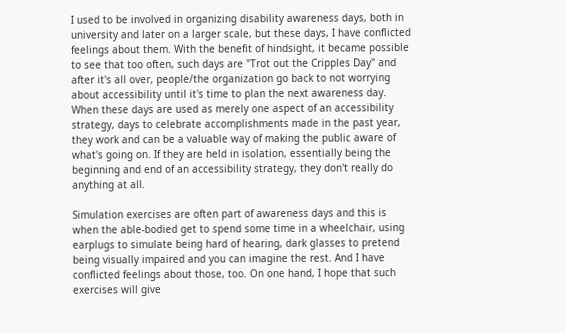I used to be involved in organizing disability awareness days, both in university and later on a larger scale, but these days, I have conflicted feelings about them. With the benefit of hindsight, it became possible to see that too often, such days are "Trot out the Cripples Day" and after it's all over, people/the organization go back to not worrying about accessibility until it's time to plan the next awareness day. When these days are used as merely one aspect of an accessibility strategy, days to celebrate accomplishments made in the past year, they work and can be a valuable way of making the public aware of what's going on. If they are held in isolation, essentially being the beginning and end of an accessibility strategy, they don't really do anything at all.

Simulation exercises are often part of awareness days and this is when the able-bodied get to spend some time in a wheelchair, using earplugs to simulate being hard of hearing, dark glasses to pretend being visually impaired and you can imagine the rest. And I have conflicted feelings about those, too. On one hand, I hope that such exercises will give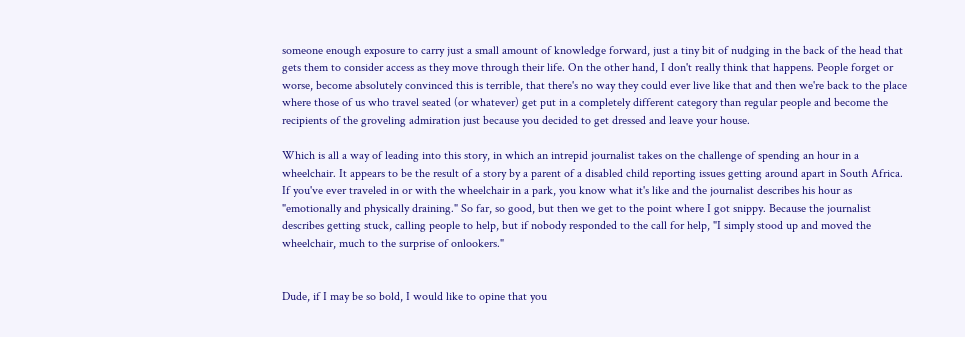someone enough exposure to carry just a small amount of knowledge forward, just a tiny bit of nudging in the back of the head that gets them to consider access as they move through their life. On the other hand, I don't really think that happens. People forget or worse, become absolutely convinced this is terrible, that there's no way they could ever live like that and then we're back to the place where those of us who travel seated (or whatever) get put in a completely different category than regular people and become the recipients of the groveling admiration just because you decided to get dressed and leave your house.

Which is all a way of leading into this story, in which an intrepid journalist takes on the challenge of spending an hour in a wheelchair. It appears to be the result of a story by a parent of a disabled child reporting issues getting around apart in South Africa. If you've ever traveled in or with the wheelchair in a park, you know what it's like and the journalist describes his hour as "emotionally and physically draining." So far, so good, but then we get to the point where I got snippy. Because the journalist describes getting stuck, calling people to help, but if nobody responded to the call for help, "I simply stood up and moved the wheelchair, much to the surprise of onlookers."


Dude, if I may be so bold, I would like to opine that you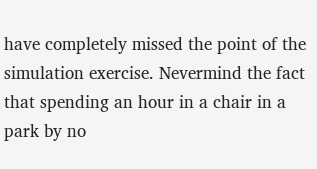have completely missed the point of the simulation exercise. Nevermind the fact that spending an hour in a chair in a park by no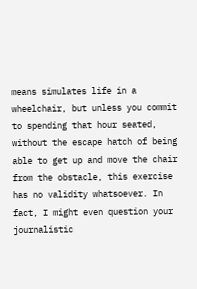means simulates life in a wheelchair, but unless you commit to spending that hour seated, without the escape hatch of being able to get up and move the chair from the obstacle, this exercise has no validity whatsoever. In fact, I might even question your journalistic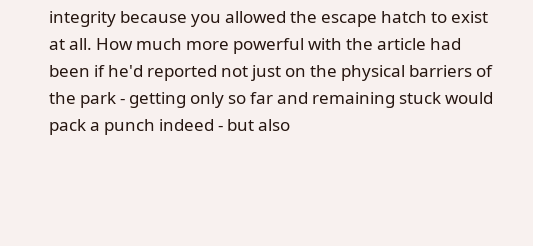integrity because you allowed the escape hatch to exist at all. How much more powerful with the article had been if he'd reported not just on the physical barriers of the park - getting only so far and remaining stuck would pack a punch indeed - but also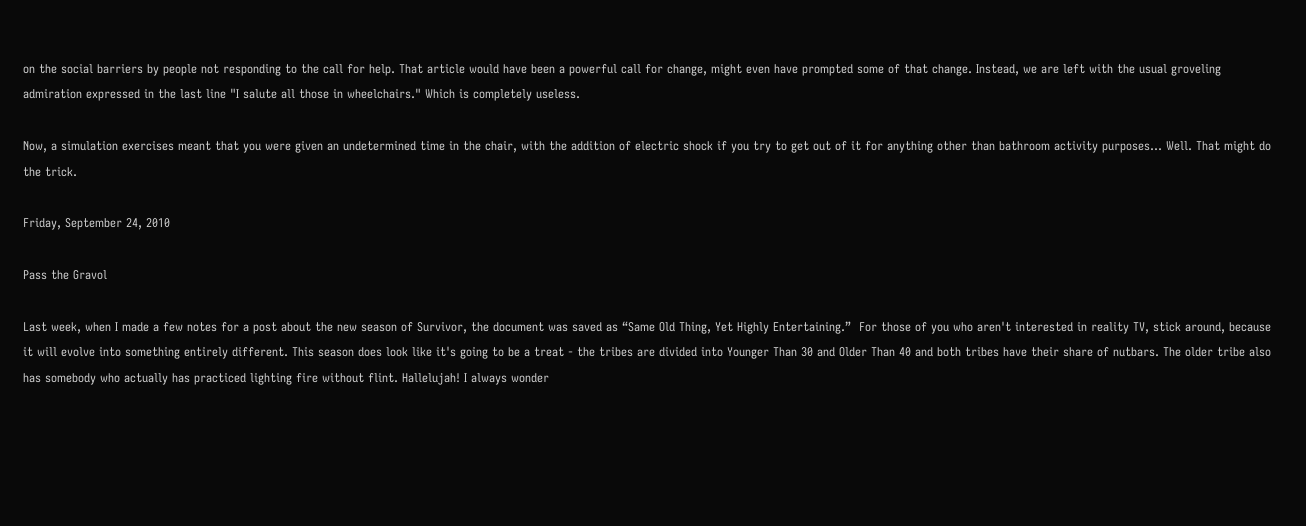on the social barriers by people not responding to the call for help. That article would have been a powerful call for change, might even have prompted some of that change. Instead, we are left with the usual groveling admiration expressed in the last line "I salute all those in wheelchairs." Which is completely useless.

Now, a simulation exercises meant that you were given an undetermined time in the chair, with the addition of electric shock if you try to get out of it for anything other than bathroom activity purposes… Well. That might do the trick.

Friday, September 24, 2010

Pass the Gravol

Last week, when I made a few notes for a post about the new season of Survivor, the document was saved as “Same Old Thing, Yet Highly Entertaining.”  For those of you who aren't interested in reality TV, stick around, because it will evolve into something entirely different. This season does look like it's going to be a treat - the tribes are divided into Younger Than 30 and Older Than 40 and both tribes have their share of nutbars. The older tribe also has somebody who actually has practiced lighting fire without flint. Hallelujah! I always wonder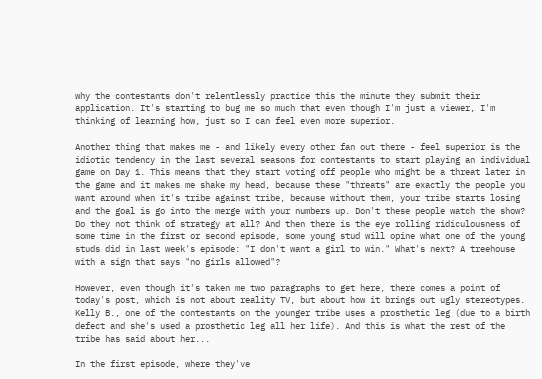why the contestants don't relentlessly practice this the minute they submit their application. It's starting to bug me so much that even though I'm just a viewer, I'm thinking of learning how, just so I can feel even more superior.

Another thing that makes me - and likely every other fan out there - feel superior is the idiotic tendency in the last several seasons for contestants to start playing an individual game on Day 1. This means that they start voting off people who might be a threat later in the game and it makes me shake my head, because these "threats" are exactly the people you want around when it's tribe against tribe, because without them, your tribe starts losing and the goal is go into the merge with your numbers up. Don't these people watch the show? Do they not think of strategy at all? And then there is the eye rolling ridiculousness of some time in the first or second episode, some young stud will opine what one of the young studs did in last week's episode: "I don't want a girl to win." What's next? A treehouse with a sign that says "no girls allowed"?

However, even though it's taken me two paragraphs to get here, there comes a point of today's post, which is not about reality TV, but about how it brings out ugly stereotypes. Kelly B., one of the contestants on the younger tribe uses a prosthetic leg (due to a birth defect and she's used a prosthetic leg all her life). And this is what the rest of the tribe has said about her...

In the first episode, where they've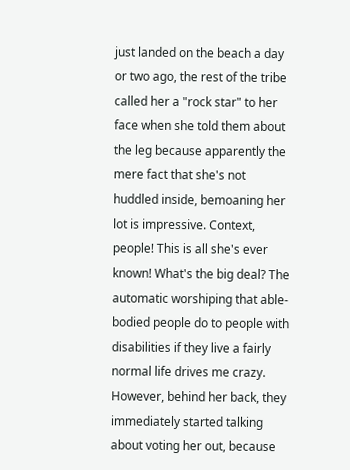just landed on the beach a day or two ago, the rest of the tribe called her a "rock star" to her face when she told them about the leg because apparently the mere fact that she's not huddled inside, bemoaning her lot is impressive. Context, people! This is all she's ever known! What's the big deal? The automatic worshiping that able-bodied people do to people with disabilities if they live a fairly normal life drives me crazy. However, behind her back, they immediately started talking about voting her out, because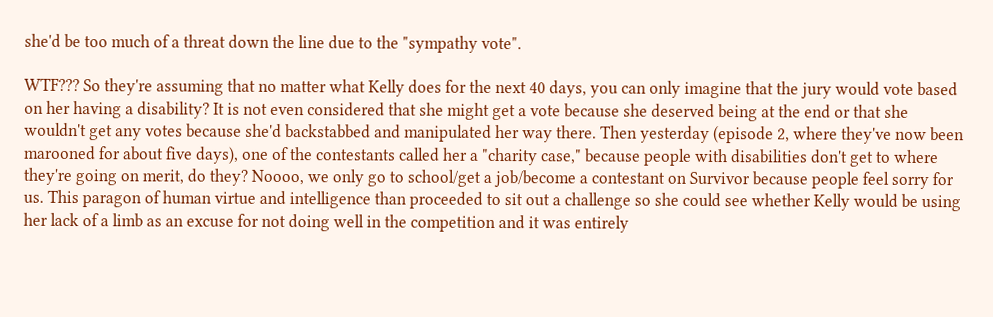she'd be too much of a threat down the line due to the "sympathy vote".

WTF??? So they're assuming that no matter what Kelly does for the next 40 days, you can only imagine that the jury would vote based on her having a disability? It is not even considered that she might get a vote because she deserved being at the end or that she wouldn't get any votes because she'd backstabbed and manipulated her way there. Then yesterday (episode 2, where they've now been marooned for about five days), one of the contestants called her a "charity case," because people with disabilities don't get to where they're going on merit, do they? Noooo, we only go to school/get a job/become a contestant on Survivor because people feel sorry for us. This paragon of human virtue and intelligence than proceeded to sit out a challenge so she could see whether Kelly would be using her lack of a limb as an excuse for not doing well in the competition and it was entirely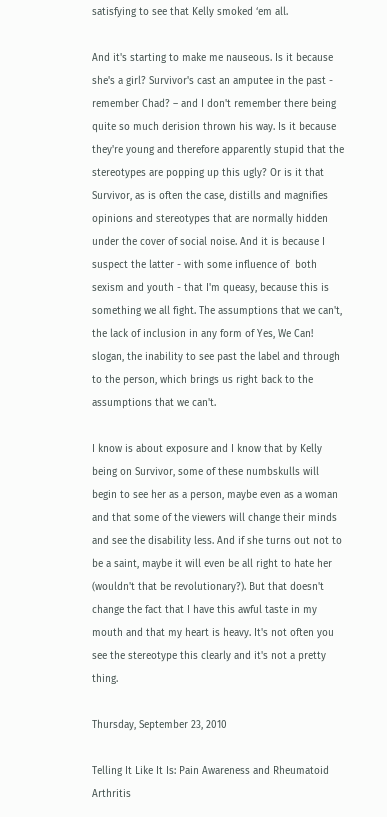satisfying to see that Kelly smoked ‘em all.

And it's starting to make me nauseous. Is it because she's a girl? Survivor's cast an amputee in the past - remember Chad? – and I don't remember there being quite so much derision thrown his way. Is it because they're young and therefore apparently stupid that the stereotypes are popping up this ugly? Or is it that Survivor, as is often the case, distills and magnifies opinions and stereotypes that are normally hidden under the cover of social noise. And it is because I suspect the latter - with some influence of  both sexism and youth - that I'm queasy, because this is something we all fight. The assumptions that we can't, the lack of inclusion in any form of Yes, We Can! slogan, the inability to see past the label and through to the person, which brings us right back to the assumptions that we can't.

I know is about exposure and I know that by Kelly being on Survivor, some of these numbskulls will begin to see her as a person, maybe even as a woman and that some of the viewers will change their minds and see the disability less. And if she turns out not to be a saint, maybe it will even be all right to hate her (wouldn't that be revolutionary?). But that doesn't change the fact that I have this awful taste in my mouth and that my heart is heavy. It's not often you see the stereotype this clearly and it's not a pretty thing.

Thursday, September 23, 2010

Telling It Like It Is: Pain Awareness and Rheumatoid Arthritis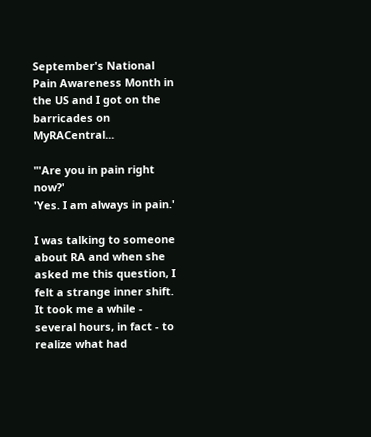September's National Pain Awareness Month in the US and I got on the barricades on MyRACentral...

"'Are you in pain right now?'
'Yes. I am always in pain.'

I was talking to someone about RA and when she asked me this question, I felt a strange inner shift. It took me a while - several hours, in fact - to realize what had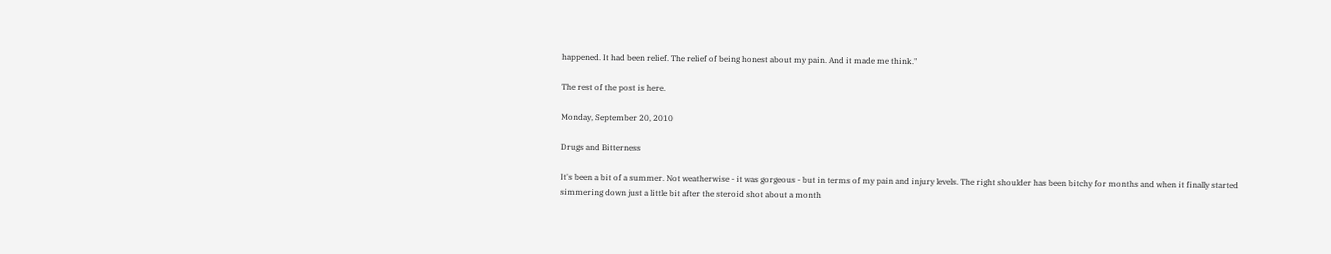happened. It had been relief. The relief of being honest about my pain. And it made me think."

The rest of the post is here.

Monday, September 20, 2010

Drugs and Bitterness

It's been a bit of a summer. Not weatherwise - it was gorgeous - but in terms of my pain and injury levels. The right shoulder has been bitchy for months and when it finally started simmering down just a little bit after the steroid shot about a month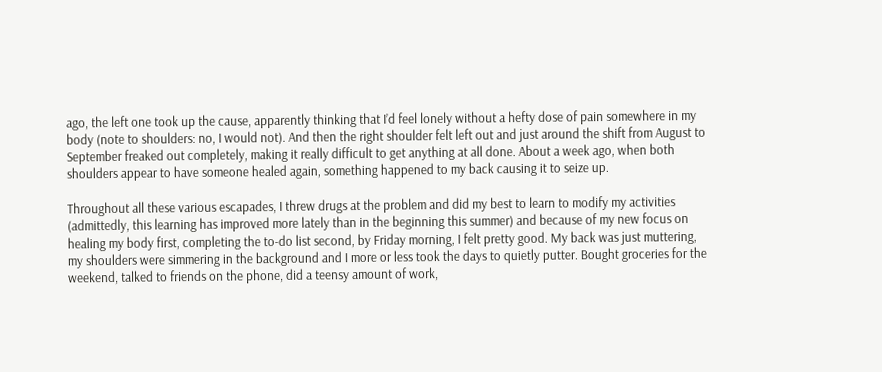ago, the left one took up the cause, apparently thinking that I’d feel lonely without a hefty dose of pain somewhere in my body (note to shoulders: no, I would not). And then the right shoulder felt left out and just around the shift from August to September freaked out completely, making it really difficult to get anything at all done. About a week ago, when both shoulders appear to have someone healed again, something happened to my back causing it to seize up.

Throughout all these various escapades, I threw drugs at the problem and did my best to learn to modify my activities (admittedly, this learning has improved more lately than in the beginning this summer) and because of my new focus on healing my body first, completing the to-do list second, by Friday morning, I felt pretty good. My back was just muttering, my shoulders were simmering in the background and I more or less took the days to quietly putter. Bought groceries for the weekend, talked to friends on the phone, did a teensy amount of work,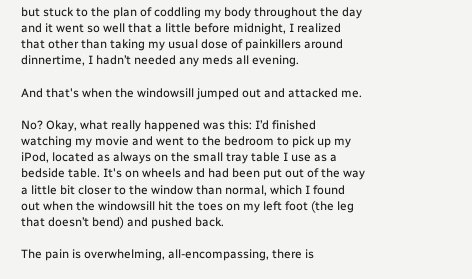but stuck to the plan of coddling my body throughout the day and it went so well that a little before midnight, I realized that other than taking my usual dose of painkillers around dinnertime, I hadn’t needed any meds all evening.

And that's when the windowsill jumped out and attacked me.

No? Okay, what really happened was this: I’d finished watching my movie and went to the bedroom to pick up my iPod, located as always on the small tray table I use as a bedside table. It's on wheels and had been put out of the way a little bit closer to the window than normal, which I found out when the windowsill hit the toes on my left foot (the leg that doesn’t bend) and pushed back.

The pain is overwhelming, all-encompassing, there is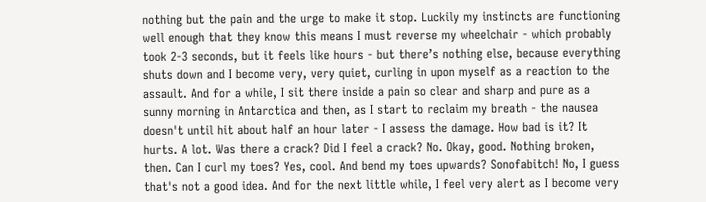nothing but the pain and the urge to make it stop. Luckily my instincts are functioning well enough that they know this means I must reverse my wheelchair - which probably took 2-3 seconds, but it feels like hours - but there’s nothing else, because everything shuts down and I become very, very quiet, curling in upon myself as a reaction to the assault. And for a while, I sit there inside a pain so clear and sharp and pure as a sunny morning in Antarctica and then, as I start to reclaim my breath - the nausea doesn't until hit about half an hour later - I assess the damage. How bad is it? It hurts. A lot. Was there a crack? Did I feel a crack? No. Okay, good. Nothing broken, then. Can I curl my toes? Yes, cool. And bend my toes upwards? Sonofabitch! No, I guess that's not a good idea. And for the next little while, I feel very alert as I become very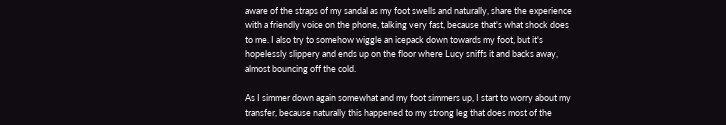aware of the straps of my sandal as my foot swells and naturally, share the experience with a friendly voice on the phone, talking very fast, because that's what shock does to me. I also try to somehow wiggle an icepack down towards my foot, but it's hopelessly slippery and ends up on the floor where Lucy sniffs it and backs away, almost bouncing off the cold.

As I simmer down again somewhat and my foot simmers up, I start to worry about my transfer, because naturally this happened to my strong leg that does most of the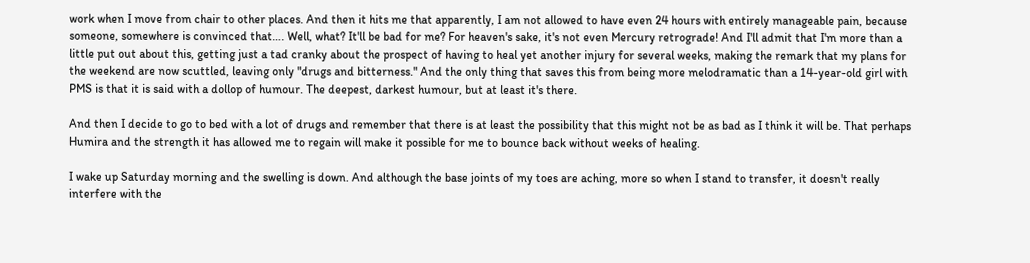work when I move from chair to other places. And then it hits me that apparently, I am not allowed to have even 24 hours with entirely manageable pain, because someone, somewhere is convinced that…. Well, what? It'll be bad for me? For heaven's sake, it's not even Mercury retrograde! And I'll admit that I'm more than a little put out about this, getting just a tad cranky about the prospect of having to heal yet another injury for several weeks, making the remark that my plans for the weekend are now scuttled, leaving only "drugs and bitterness." And the only thing that saves this from being more melodramatic than a 14-year-old girl with PMS is that it is said with a dollop of humour. The deepest, darkest humour, but at least it's there.

And then I decide to go to bed with a lot of drugs and remember that there is at least the possibility that this might not be as bad as I think it will be. That perhaps Humira and the strength it has allowed me to regain will make it possible for me to bounce back without weeks of healing.

I wake up Saturday morning and the swelling is down. And although the base joints of my toes are aching, more so when I stand to transfer, it doesn't really interfere with the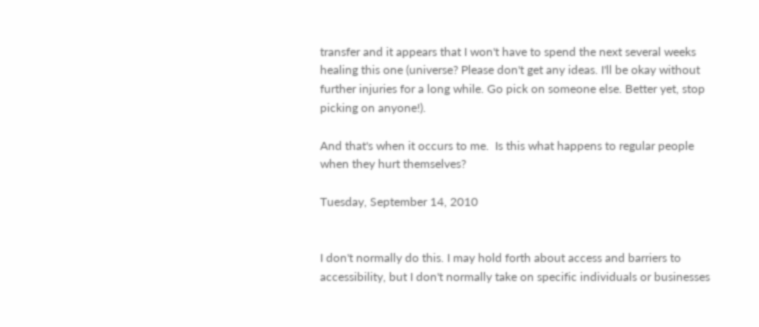transfer and it appears that I won't have to spend the next several weeks healing this one (universe? Please don't get any ideas. I'll be okay without further injuries for a long while. Go pick on someone else. Better yet, stop picking on anyone!).

And that's when it occurs to me.  Is this what happens to regular people when they hurt themselves?

Tuesday, September 14, 2010


I don't normally do this. I may hold forth about access and barriers to accessibility, but I don't normally take on specific individuals or businesses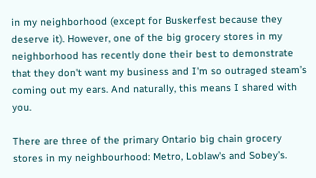in my neighborhood (except for Buskerfest because they deserve it). However, one of the big grocery stores in my neighborhood has recently done their best to demonstrate that they don't want my business and I'm so outraged steam’s coming out my ears. And naturally, this means I shared with you.

There are three of the primary Ontario big chain grocery stores in my neighbourhood: Metro, Loblaw's and Sobey’s.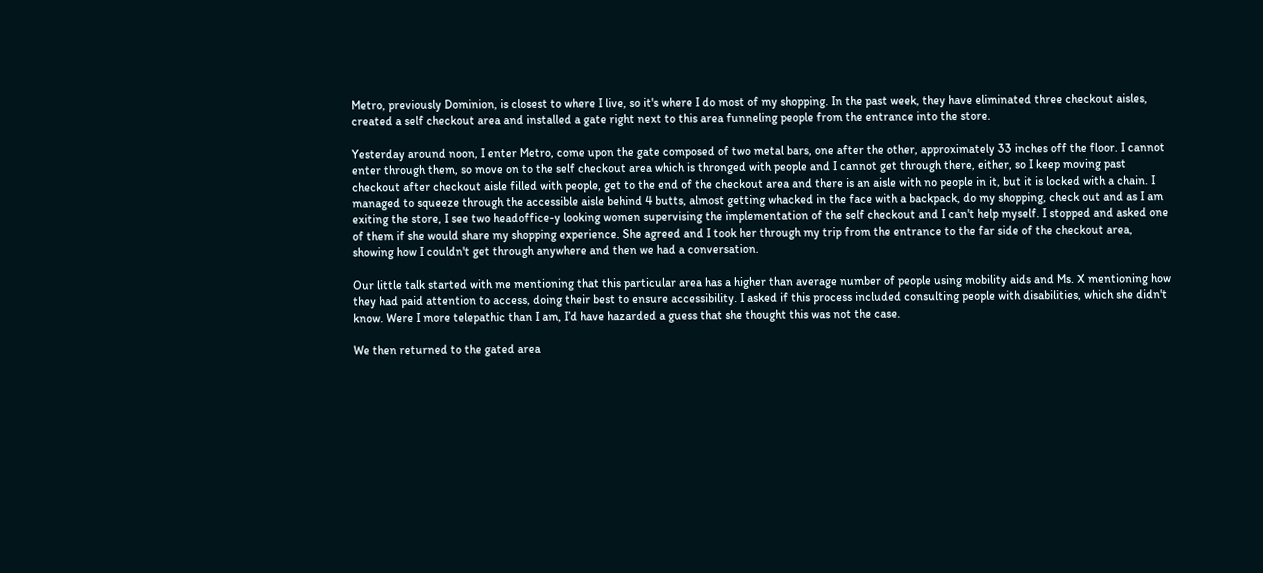Metro, previously Dominion, is closest to where I live, so it's where I do most of my shopping. In the past week, they have eliminated three checkout aisles, created a self checkout area and installed a gate right next to this area funneling people from the entrance into the store.

Yesterday around noon, I enter Metro, come upon the gate composed of two metal bars, one after the other, approximately 33 inches off the floor. I cannot enter through them, so move on to the self checkout area which is thronged with people and I cannot get through there, either, so I keep moving past checkout after checkout aisle filled with people, get to the end of the checkout area and there is an aisle with no people in it, but it is locked with a chain. I managed to squeeze through the accessible aisle behind 4 butts, almost getting whacked in the face with a backpack, do my shopping, check out and as I am exiting the store, I see two headoffice-y looking women supervising the implementation of the self checkout and I can't help myself. I stopped and asked one of them if she would share my shopping experience. She agreed and I took her through my trip from the entrance to the far side of the checkout area, showing how I couldn't get through anywhere and then we had a conversation.

Our little talk started with me mentioning that this particular area has a higher than average number of people using mobility aids and Ms. X mentioning how they had paid attention to access, doing their best to ensure accessibility. I asked if this process included consulting people with disabilities, which she didn't know. Were I more telepathic than I am, I’d have hazarded a guess that she thought this was not the case.

We then returned to the gated area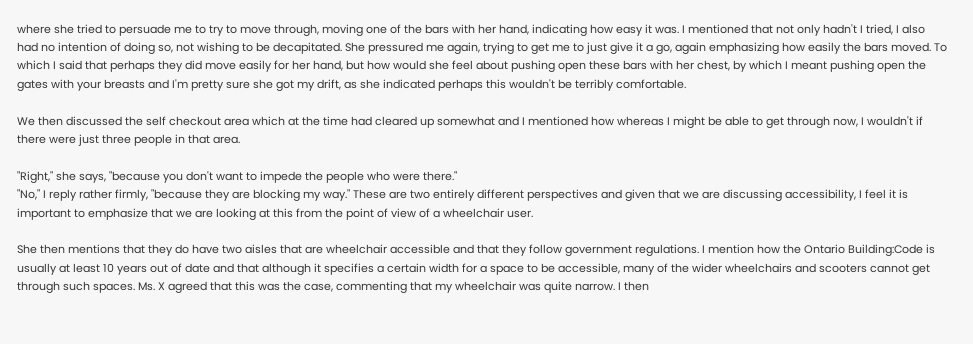where she tried to persuade me to try to move through, moving one of the bars with her hand, indicating how easy it was. I mentioned that not only hadn't I tried, I also had no intention of doing so, not wishing to be decapitated. She pressured me again, trying to get me to just give it a go, again emphasizing how easily the bars moved. To which I said that perhaps they did move easily for her hand, but how would she feel about pushing open these bars with her chest, by which I meant pushing open the gates with your breasts and I'm pretty sure she got my drift, as she indicated perhaps this wouldn't be terribly comfortable.

We then discussed the self checkout area which at the time had cleared up somewhat and I mentioned how whereas I might be able to get through now, I wouldn't if there were just three people in that area.

"Right," she says, "because you don't want to impede the people who were there."
"No," I reply rather firmly, "because they are blocking my way." These are two entirely different perspectives and given that we are discussing accessibility, I feel it is important to emphasize that we are looking at this from the point of view of a wheelchair user.

She then mentions that they do have two aisles that are wheelchair accessible and that they follow government regulations. I mention how the Ontario Building:Code is usually at least 10 years out of date and that although it specifies a certain width for a space to be accessible, many of the wider wheelchairs and scooters cannot get through such spaces. Ms. X agreed that this was the case, commenting that my wheelchair was quite narrow. I then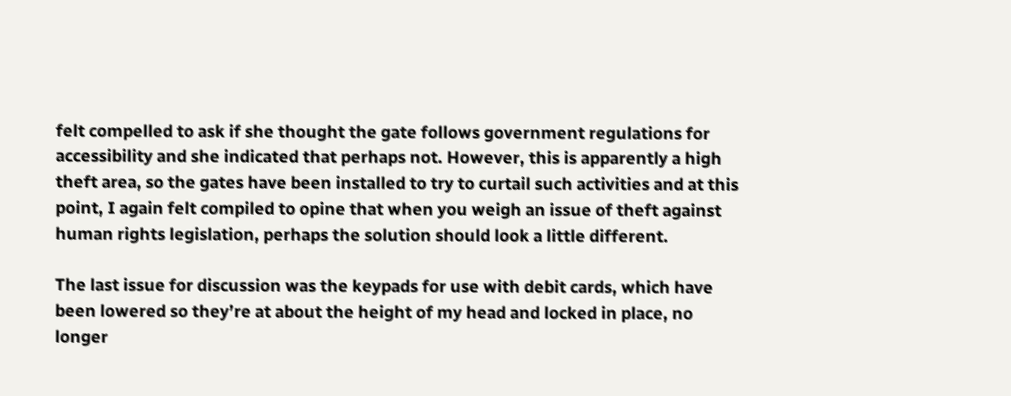felt compelled to ask if she thought the gate follows government regulations for accessibility and she indicated that perhaps not. However, this is apparently a high theft area, so the gates have been installed to try to curtail such activities and at this point, I again felt compiled to opine that when you weigh an issue of theft against human rights legislation, perhaps the solution should look a little different.

The last issue for discussion was the keypads for use with debit cards, which have been lowered so they’re at about the height of my head and locked in place, no longer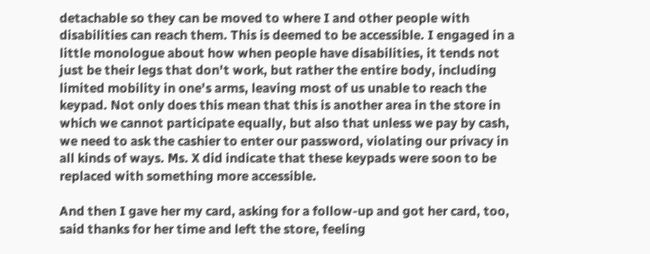detachable so they can be moved to where I and other people with disabilities can reach them. This is deemed to be accessible. I engaged in a little monologue about how when people have disabilities, it tends not just be their legs that don't work, but rather the entire body, including limited mobility in one's arms, leaving most of us unable to reach the keypad. Not only does this mean that this is another area in the store in which we cannot participate equally, but also that unless we pay by cash, we need to ask the cashier to enter our password, violating our privacy in all kinds of ways. Ms. X did indicate that these keypads were soon to be replaced with something more accessible.

And then I gave her my card, asking for a follow-up and got her card, too, said thanks for her time and left the store, feeling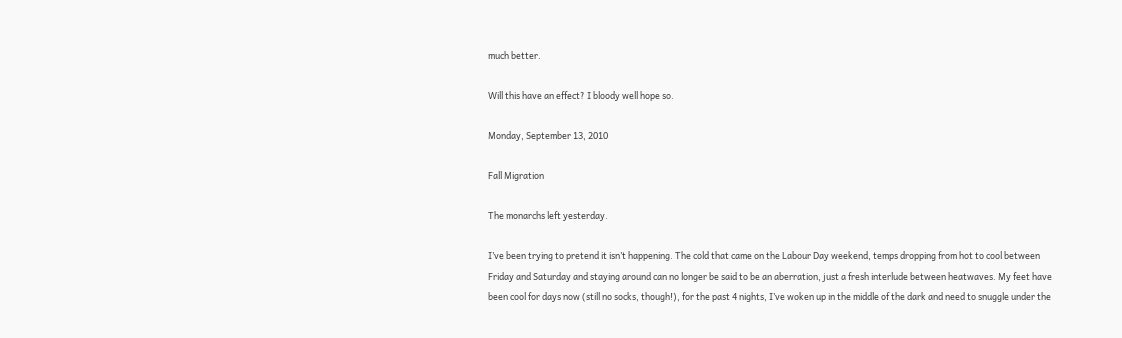much better.

Will this have an effect? I bloody well hope so.

Monday, September 13, 2010

Fall Migration

The monarchs left yesterday.

I’ve been trying to pretend it isn’t happening. The cold that came on the Labour Day weekend, temps dropping from hot to cool between Friday and Saturday and staying around can no longer be said to be an aberration, just a fresh interlude between heatwaves. My feet have been cool for days now (still no socks, though!), for the past 4 nights, I’ve woken up in the middle of the dark and need to snuggle under the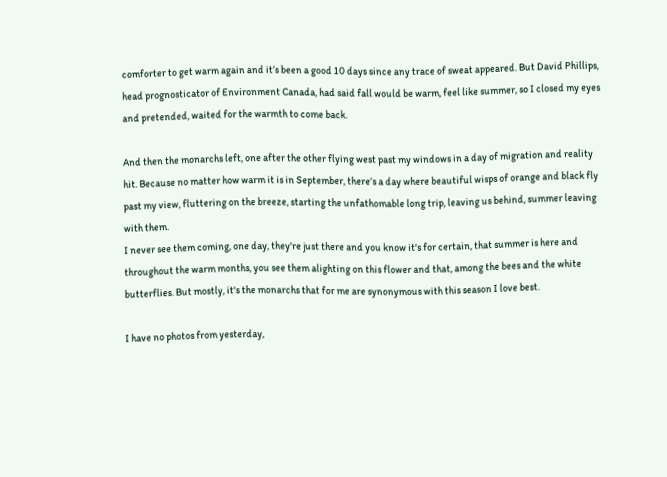comforter to get warm again and it’s been a good 10 days since any trace of sweat appeared. But David Phillips, head prognosticator of Environment Canada, had said fall would be warm, feel like summer, so I closed my eyes and pretended, waited for the warmth to come back.

And then the monarchs left, one after the other flying west past my windows in a day of migration and reality hit. Because no matter how warm it is in September, there’s a day where beautiful wisps of orange and black fly past my view, fluttering on the breeze, starting the unfathomable long trip, leaving us behind, summer leaving with them.
I never see them coming, one day, they're just there and you know it's for certain, that summer is here and throughout the warm months, you see them alighting on this flower and that, among the bees and the white butterflies. But mostly, it's the monarchs that for me are synonymous with this season I love best.

I have no photos from yesterday,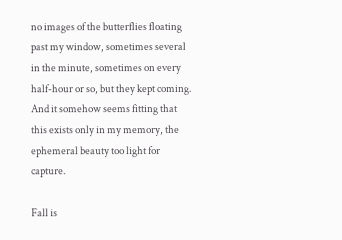no images of the butterflies floating past my window, sometimes several in the minute, sometimes on every half-hour or so, but they kept coming. And it somehow seems fitting that this exists only in my memory, the ephemeral beauty too light for capture.

Fall is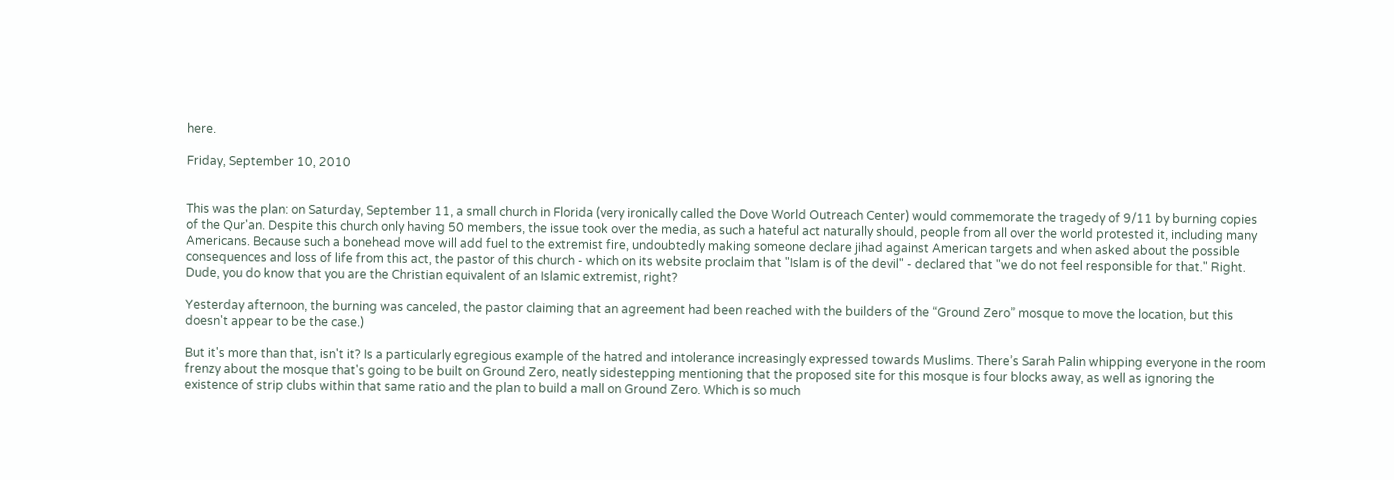here.

Friday, September 10, 2010


This was the plan: on Saturday, September 11, a small church in Florida (very ironically called the Dove World Outreach Center) would commemorate the tragedy of 9/11 by burning copies of the Qur'an. Despite this church only having 50 members, the issue took over the media, as such a hateful act naturally should, people from all over the world protested it, including many Americans. Because such a bonehead move will add fuel to the extremist fire, undoubtedly making someone declare jihad against American targets and when asked about the possible consequences and loss of life from this act, the pastor of this church - which on its website proclaim that "Islam is of the devil" - declared that "we do not feel responsible for that." Right. Dude, you do know that you are the Christian equivalent of an Islamic extremist, right?

Yesterday afternoon, the burning was canceled, the pastor claiming that an agreement had been reached with the builders of the “Ground Zero” mosque to move the location, but this doesn't appear to be the case.)

But it's more than that, isn't it? Is a particularly egregious example of the hatred and intolerance increasingly expressed towards Muslims. There’s Sarah Palin whipping everyone in the room frenzy about the mosque that's going to be built on Ground Zero, neatly sidestepping mentioning that the proposed site for this mosque is four blocks away, as well as ignoring the existence of strip clubs within that same ratio and the plan to build a mall on Ground Zero. Which is so much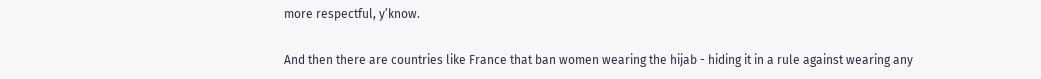more respectful, y’know.

And then there are countries like France that ban women wearing the hijab - hiding it in a rule against wearing any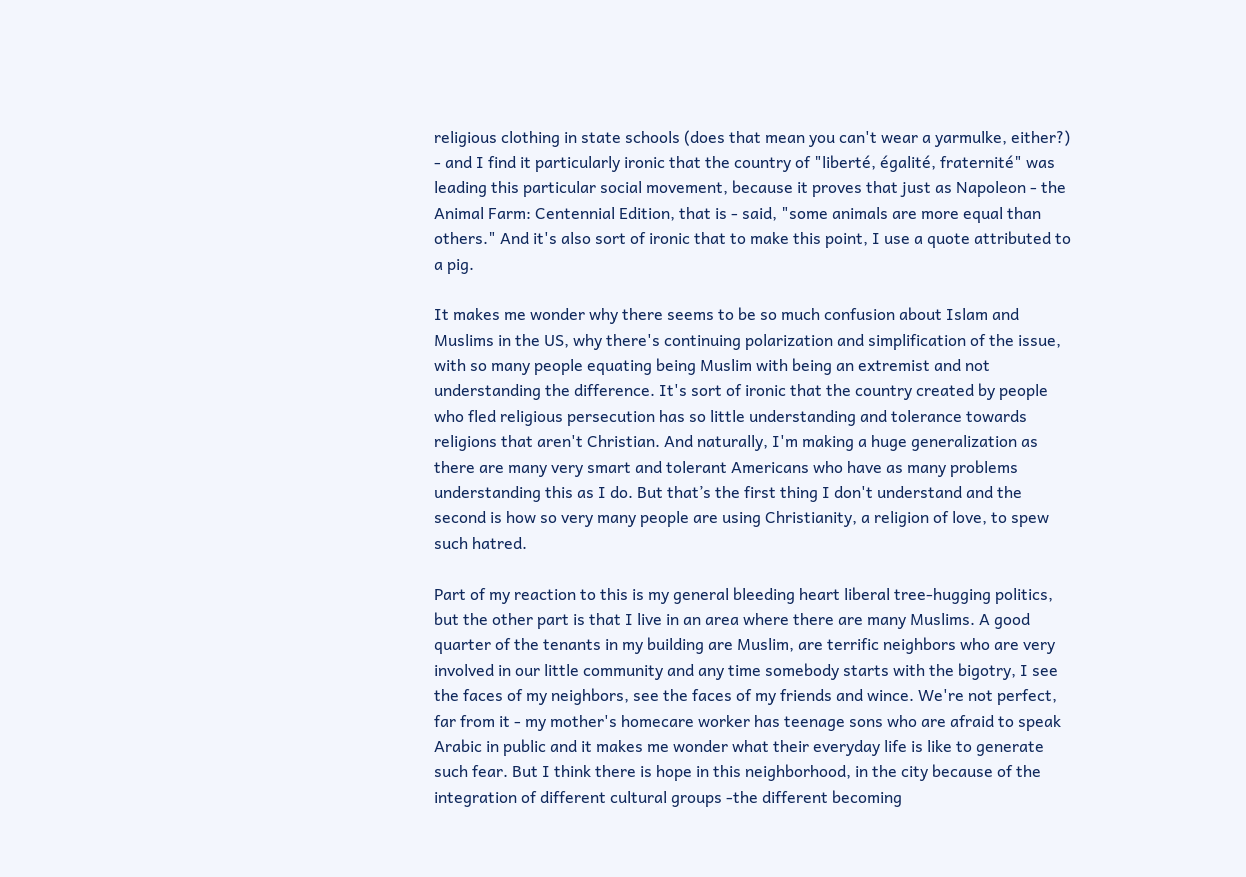religious clothing in state schools (does that mean you can't wear a yarmulke, either?) - and I find it particularly ironic that the country of "liberté, égalité, fraternité" was leading this particular social movement, because it proves that just as Napoleon - the Animal Farm: Centennial Edition, that is - said, "some animals are more equal than others." And it's also sort of ironic that to make this point, I use a quote attributed to a pig.

It makes me wonder why there seems to be so much confusion about Islam and Muslims in the US, why there's continuing polarization and simplification of the issue, with so many people equating being Muslim with being an extremist and not understanding the difference. It's sort of ironic that the country created by people who fled religious persecution has so little understanding and tolerance towards religions that aren't Christian. And naturally, I'm making a huge generalization as there are many very smart and tolerant Americans who have as many problems understanding this as I do. But that’s the first thing I don't understand and the second is how so very many people are using Christianity, a religion of love, to spew such hatred.

Part of my reaction to this is my general bleeding heart liberal tree-hugging politics, but the other part is that I live in an area where there are many Muslims. A good quarter of the tenants in my building are Muslim, are terrific neighbors who are very involved in our little community and any time somebody starts with the bigotry, I see the faces of my neighbors, see the faces of my friends and wince. We're not perfect, far from it - my mother's homecare worker has teenage sons who are afraid to speak Arabic in public and it makes me wonder what their everyday life is like to generate such fear. But I think there is hope in this neighborhood, in the city because of the integration of different cultural groups -the different becoming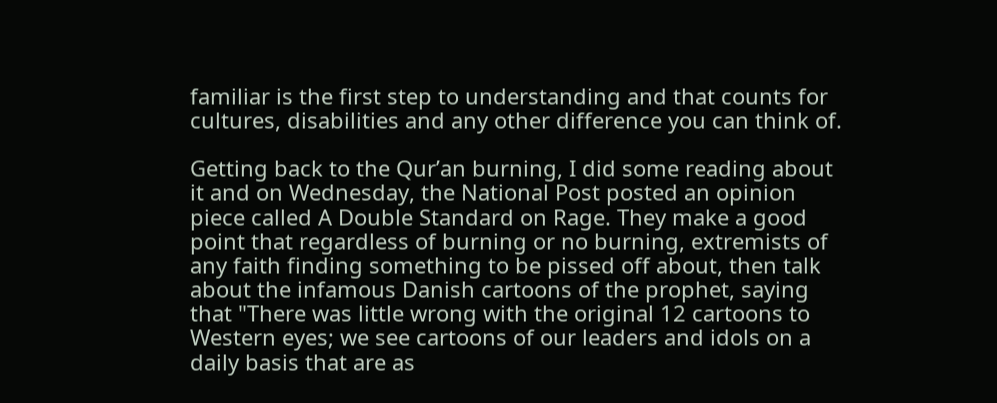familiar is the first step to understanding and that counts for cultures, disabilities and any other difference you can think of.

Getting back to the Qur’an burning, I did some reading about it and on Wednesday, the National Post posted an opinion piece called A Double Standard on Rage. They make a good point that regardless of burning or no burning, extremists of any faith finding something to be pissed off about, then talk about the infamous Danish cartoons of the prophet, saying that "There was little wrong with the original 12 cartoons to Western eyes; we see cartoons of our leaders and idols on a daily basis that are as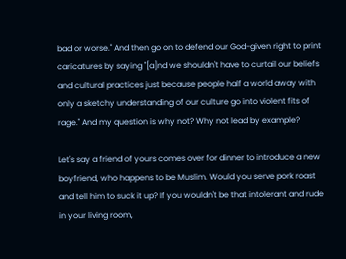bad or worse." And then go on to defend our God-given right to print caricatures by saying "[a]nd we shouldn't have to curtail our beliefs and cultural practices just because people half a world away with only a sketchy understanding of our culture go into violent fits of rage." And my question is why not? Why not lead by example?

Let's say a friend of yours comes over for dinner to introduce a new boyfriend, who happens to be Muslim. Would you serve pork roast and tell him to suck it up? If you wouldn't be that intolerant and rude in your living room,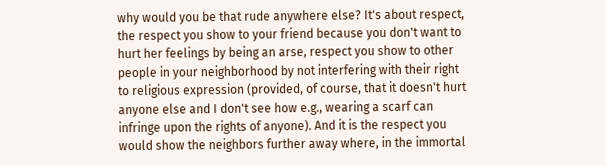why would you be that rude anywhere else? It's about respect, the respect you show to your friend because you don't want to hurt her feelings by being an arse, respect you show to other people in your neighborhood by not interfering with their right to religious expression (provided, of course, that it doesn't hurt anyone else and I don't see how e.g., wearing a scarf can infringe upon the rights of anyone). And it is the respect you would show the neighbors further away where, in the immortal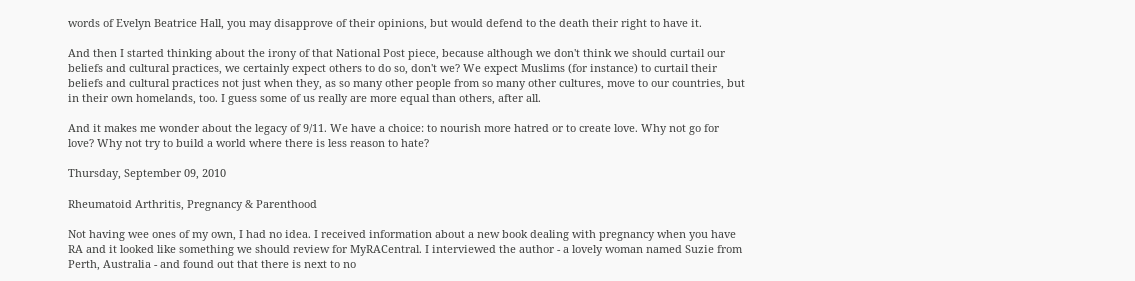words of Evelyn Beatrice Hall, you may disapprove of their opinions, but would defend to the death their right to have it.

And then I started thinking about the irony of that National Post piece, because although we don't think we should curtail our beliefs and cultural practices, we certainly expect others to do so, don't we? We expect Muslims (for instance) to curtail their beliefs and cultural practices not just when they, as so many other people from so many other cultures, move to our countries, but in their own homelands, too. I guess some of us really are more equal than others, after all.

And it makes me wonder about the legacy of 9/11. We have a choice: to nourish more hatred or to create love. Why not go for love? Why not try to build a world where there is less reason to hate?

Thursday, September 09, 2010

Rheumatoid Arthritis, Pregnancy & Parenthood

Not having wee ones of my own, I had no idea. I received information about a new book dealing with pregnancy when you have RA and it looked like something we should review for MyRACentral. I interviewed the author - a lovely woman named Suzie from Perth, Australia - and found out that there is next to no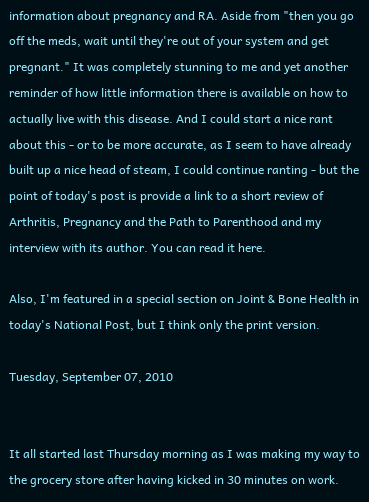information about pregnancy and RA. Aside from "then you go off the meds, wait until they're out of your system and get pregnant." It was completely stunning to me and yet another reminder of how little information there is available on how to actually live with this disease. And I could start a nice rant about this - or to be more accurate, as I seem to have already built up a nice head of steam, I could continue ranting - but the point of today's post is provide a link to a short review of Arthritis, Pregnancy and the Path to Parenthood and my interview with its author. You can read it here.

Also, I'm featured in a special section on Joint & Bone Health in today's National Post, but I think only the print version.

Tuesday, September 07, 2010


It all started last Thursday morning as I was making my way to the grocery store after having kicked in 30 minutes on work.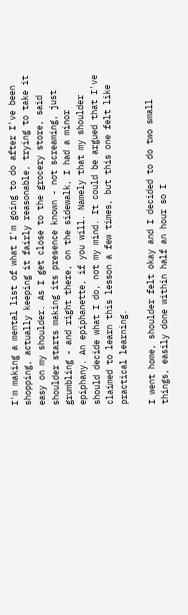I'm making a mental list of what I'm going to do after I've been shopping, actually keeping it fairly reasonable, trying to take it easy on my shoulder. As I get close to the grocery store, said shoulder starts making its presence known - not screaming, just grumbling - and right there, on the sidewalk, I had a minor epiphany. An epiphanette, if you will. Namely that my shoulder should decide what I do, not my mind. It could be argued that I've claimed to learn this lesson a few times, but this one felt like practical learning.

I went home, shoulder felt okay and I decided to do two small things, easily done within half an hour so I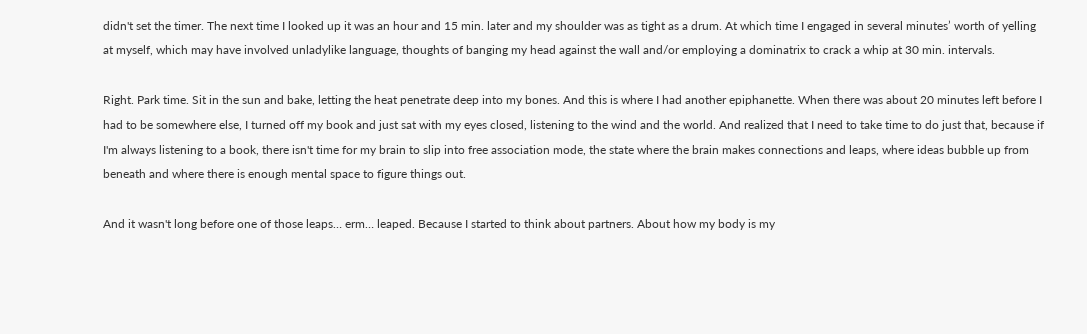didn't set the timer. The next time I looked up it was an hour and 15 min. later and my shoulder was as tight as a drum. At which time I engaged in several minutes’ worth of yelling at myself, which may have involved unladylike language, thoughts of banging my head against the wall and/or employing a dominatrix to crack a whip at 30 min. intervals.

Right. Park time. Sit in the sun and bake, letting the heat penetrate deep into my bones. And this is where I had another epiphanette. When there was about 20 minutes left before I had to be somewhere else, I turned off my book and just sat with my eyes closed, listening to the wind and the world. And realized that I need to take time to do just that, because if I'm always listening to a book, there isn't time for my brain to slip into free association mode, the state where the brain makes connections and leaps, where ideas bubble up from beneath and where there is enough mental space to figure things out.

And it wasn't long before one of those leaps… erm… leaped. Because I started to think about partners. About how my body is my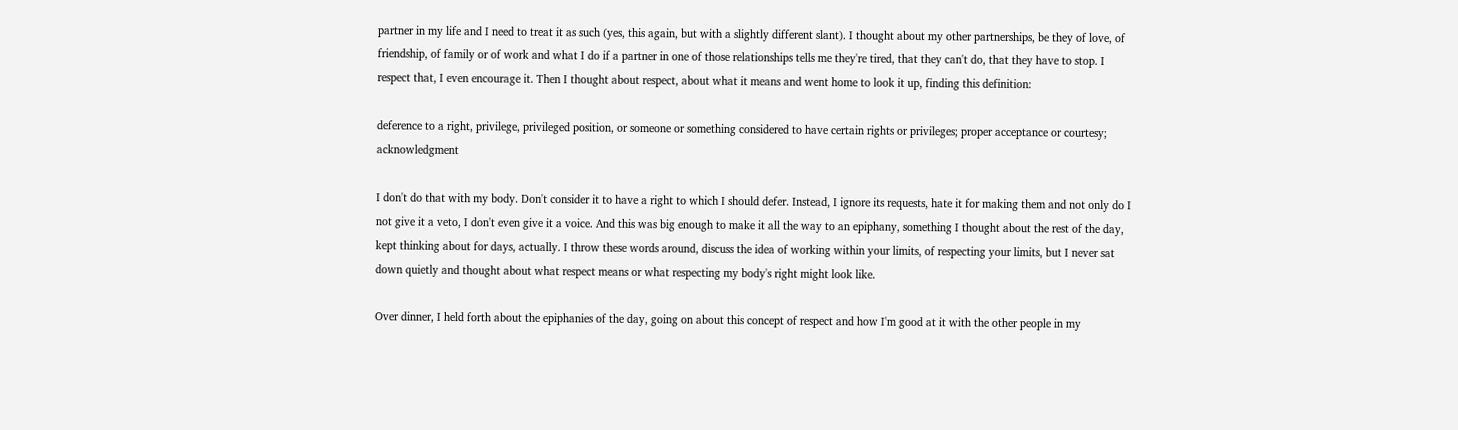partner in my life and I need to treat it as such (yes, this again, but with a slightly different slant). I thought about my other partnerships, be they of love, of friendship, of family or of work and what I do if a partner in one of those relationships tells me they're tired, that they can't do, that they have to stop. I respect that, I even encourage it. Then I thought about respect, about what it means and went home to look it up, finding this definition:

deference to a right, privilege, privileged position, or someone or something considered to have certain rights or privileges; proper acceptance or courtesy; acknowledgment

I don't do that with my body. Don't consider it to have a right to which I should defer. Instead, I ignore its requests, hate it for making them and not only do I not give it a veto, I don't even give it a voice. And this was big enough to make it all the way to an epiphany, something I thought about the rest of the day, kept thinking about for days, actually. I throw these words around, discuss the idea of working within your limits, of respecting your limits, but I never sat down quietly and thought about what respect means or what respecting my body's right might look like.

Over dinner, I held forth about the epiphanies of the day, going on about this concept of respect and how I'm good at it with the other people in my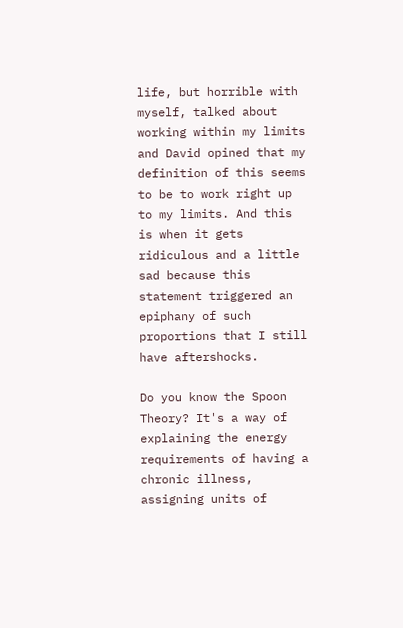life, but horrible with myself, talked about working within my limits and David opined that my definition of this seems to be to work right up to my limits. And this is when it gets ridiculous and a little sad because this statement triggered an epiphany of such proportions that I still have aftershocks.

Do you know the Spoon Theory? It's a way of explaining the energy requirements of having a chronic illness, assigning units of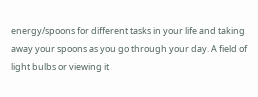energy/spoons for different tasks in your life and taking away your spoons as you go through your day. A field of light bulbs or viewing it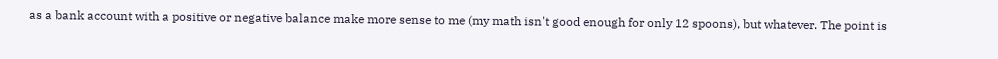as a bank account with a positive or negative balance make more sense to me (my math isn't good enough for only 12 spoons), but whatever. The point is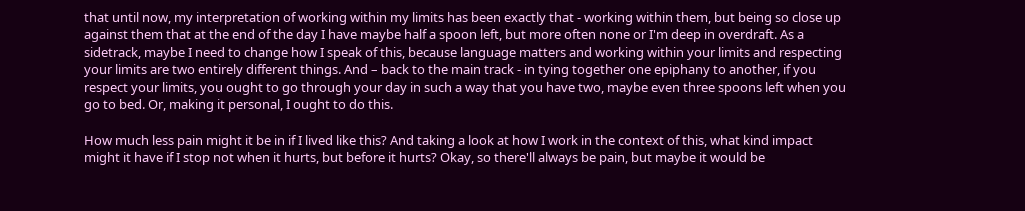that until now, my interpretation of working within my limits has been exactly that - working within them, but being so close up against them that at the end of the day I have maybe half a spoon left, but more often none or I'm deep in overdraft. As a sidetrack, maybe I need to change how I speak of this, because language matters and working within your limits and respecting your limits are two entirely different things. And – back to the main track - in tying together one epiphany to another, if you respect your limits, you ought to go through your day in such a way that you have two, maybe even three spoons left when you go to bed. Or, making it personal, I ought to do this.

How much less pain might it be in if I lived like this? And taking a look at how I work in the context of this, what kind impact might it have if I stop not when it hurts, but before it hurts? Okay, so there'll always be pain, but maybe it would be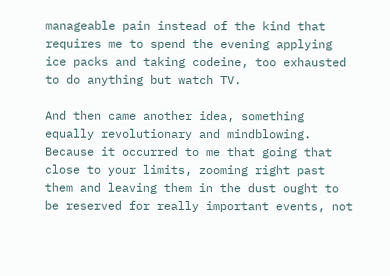manageable pain instead of the kind that requires me to spend the evening applying ice packs and taking codeine, too exhausted to do anything but watch TV.

And then came another idea, something equally revolutionary and mindblowing. Because it occurred to me that going that close to your limits, zooming right past them and leaving them in the dust ought to be reserved for really important events, not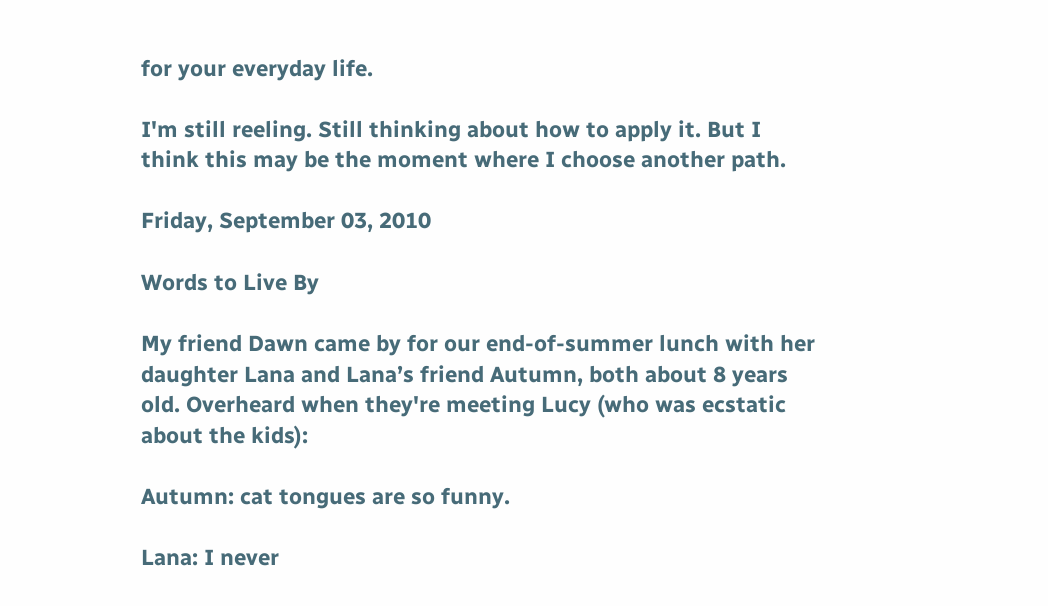for your everyday life.

I'm still reeling. Still thinking about how to apply it. But I think this may be the moment where I choose another path.

Friday, September 03, 2010

Words to Live By

My friend Dawn came by for our end-of-summer lunch with her daughter Lana and Lana’s friend Autumn, both about 8 years old. Overheard when they're meeting Lucy (who was ecstatic about the kids):

Autumn: cat tongues are so funny.

Lana: I never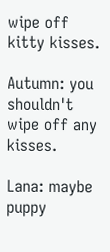wipe off kitty kisses.

Autumn: you shouldn't wipe off any kisses.

Lana: maybe puppy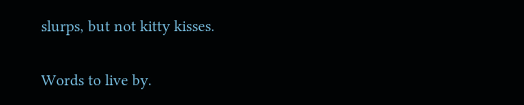slurps, but not kitty kisses.

Words to live by.